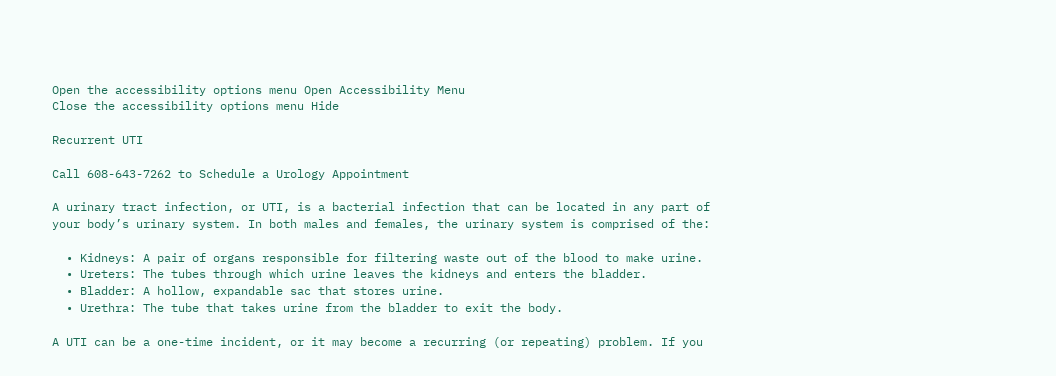Open the accessibility options menu Open Accessibility Menu
Close the accessibility options menu Hide

Recurrent UTI

Call 608-643-7262 to Schedule a Urology Appointment

A urinary tract infection, or UTI, is a bacterial infection that can be located in any part of your body’s urinary system. In both males and females, the urinary system is comprised of the:

  • Kidneys: A pair of organs responsible for filtering waste out of the blood to make urine.
  • Ureters: The tubes through which urine leaves the kidneys and enters the bladder.
  • Bladder: A hollow, expandable sac that stores urine.
  • Urethra: The tube that takes urine from the bladder to exit the body.

A UTI can be a one-time incident, or it may become a recurring (or repeating) problem. If you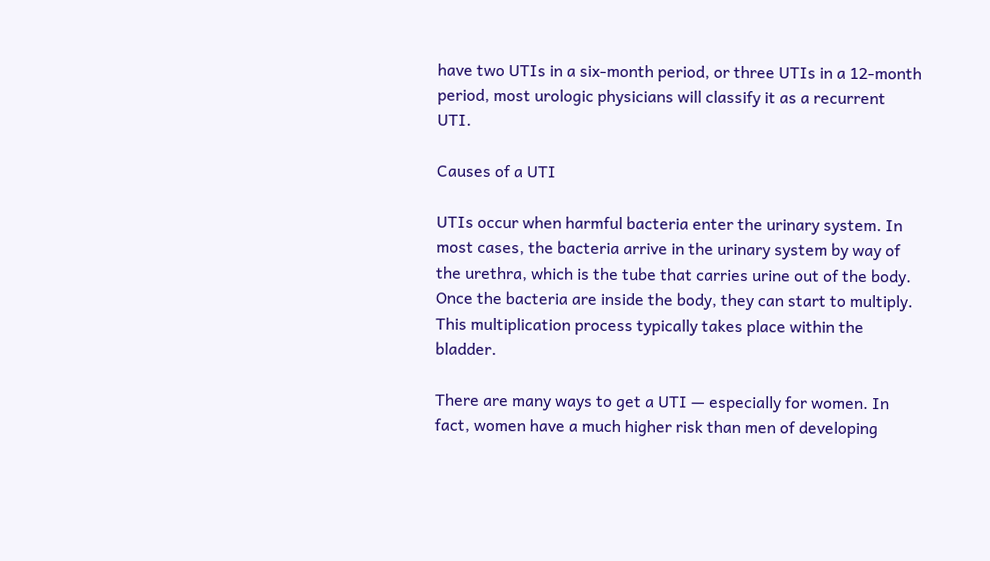have two UTIs in a six-month period, or three UTIs in a 12-month period, most urologic physicians will classify it as a recurrent UTI.

Causes of a UTI

UTIs occur when harmful bacteria enter the urinary system. In most cases, the bacteria arrive in the urinary system by way of the urethra, which is the tube that carries urine out of the body. Once the bacteria are inside the body, they can start to multiply. This multiplication process typically takes place within the bladder.

There are many ways to get a UTI — especially for women. In fact, women have a much higher risk than men of developing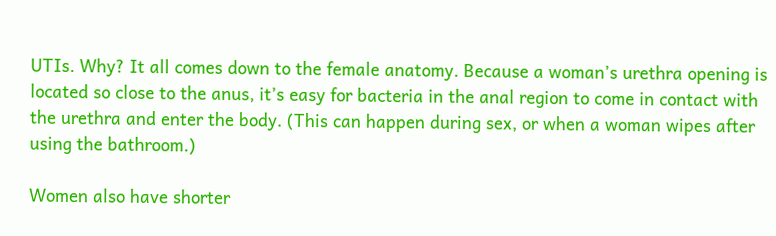UTIs. Why? It all comes down to the female anatomy. Because a woman’s urethra opening is located so close to the anus, it’s easy for bacteria in the anal region to come in contact with the urethra and enter the body. (This can happen during sex, or when a woman wipes after using the bathroom.)

Women also have shorter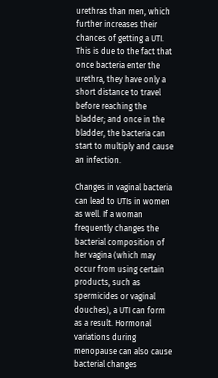urethras than men, which further increases their chances of getting a UTI. This is due to the fact that once bacteria enter the urethra, they have only a short distance to travel before reaching the bladder; and once in the bladder, the bacteria can start to multiply and cause an infection.

Changes in vaginal bacteria can lead to UTIs in women as well. If a woman frequently changes the bacterial composition of her vagina (which may occur from using certain products, such as spermicides or vaginal douches), a UTI can form as a result. Hormonal variations during menopause can also cause bacterial changes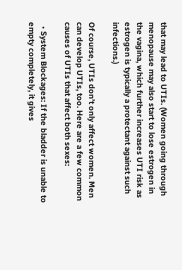that may lead to UTIs. (Women going through menopause may also start to lose estrogen in the vagina, which further increases UTI risk as estrogen is typically a protectant against such infections.)

Of course, UTIs don’t only affect women. Men can develop UTIs, too. Here are a few common causes of UTIs that affect both sexes:

  • System Blockages: If the bladder is unable to empty completely, it gives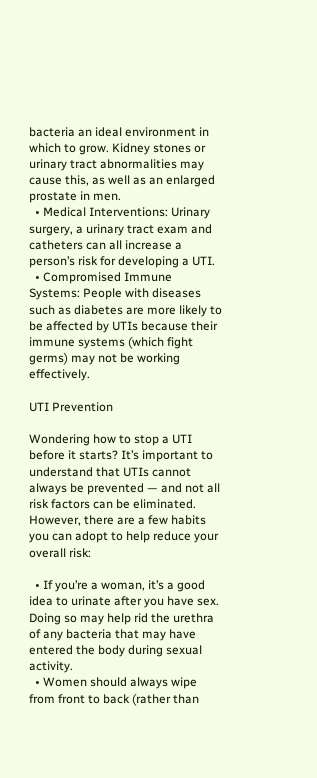bacteria an ideal environment in which to grow. Kidney stones or urinary tract abnormalities may cause this, as well as an enlarged prostate in men.
  • Medical Interventions: Urinary surgery, a urinary tract exam and catheters can all increase a person’s risk for developing a UTI.
  • Compromised Immune Systems: People with diseases such as diabetes are more likely to be affected by UTIs because their immune systems (which fight germs) may not be working effectively.

UTI Prevention

Wondering how to stop a UTI before it starts? It’s important to understand that UTIs cannot always be prevented — and not all risk factors can be eliminated. However, there are a few habits you can adopt to help reduce your overall risk:

  • If you’re a woman, it’s a good idea to urinate after you have sex. Doing so may help rid the urethra of any bacteria that may have entered the body during sexual activity.
  • Women should always wipe from front to back (rather than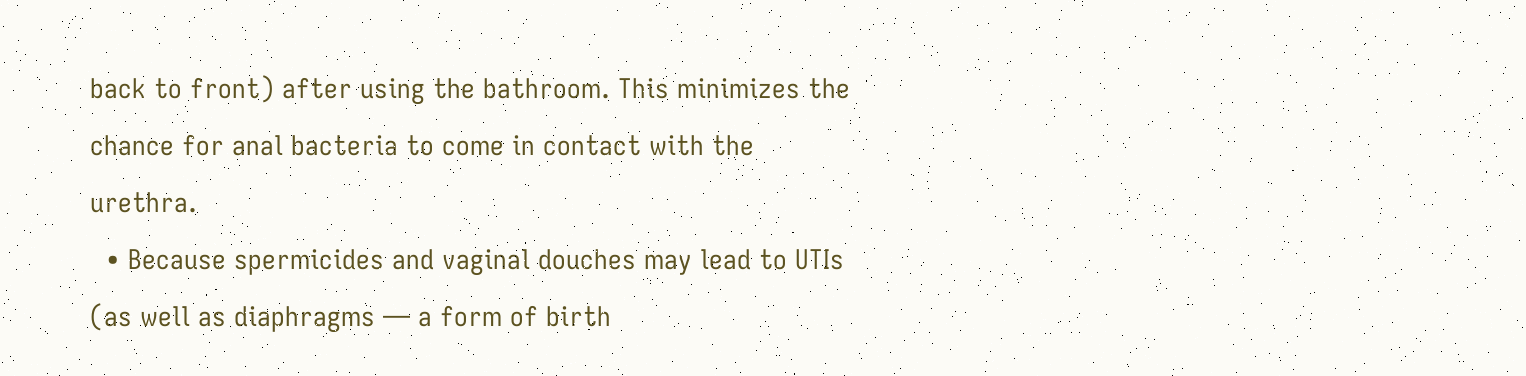back to front) after using the bathroom. This minimizes the chance for anal bacteria to come in contact with the urethra.
  • Because spermicides and vaginal douches may lead to UTIs (as well as diaphragms — a form of birth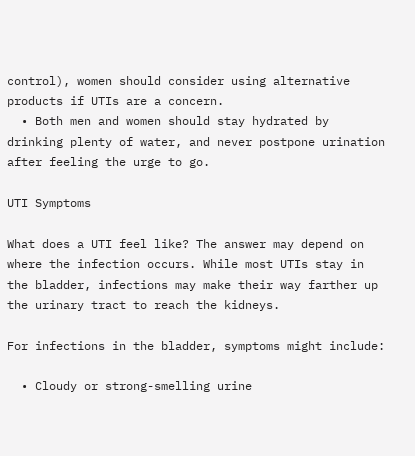control), women should consider using alternative products if UTIs are a concern.
  • Both men and women should stay hydrated by drinking plenty of water, and never postpone urination after feeling the urge to go.

UTI Symptoms

What does a UTI feel like? The answer may depend on where the infection occurs. While most UTIs stay in the bladder, infections may make their way farther up the urinary tract to reach the kidneys.

For infections in the bladder, symptoms might include:

  • Cloudy or strong-smelling urine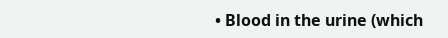• Blood in the urine (which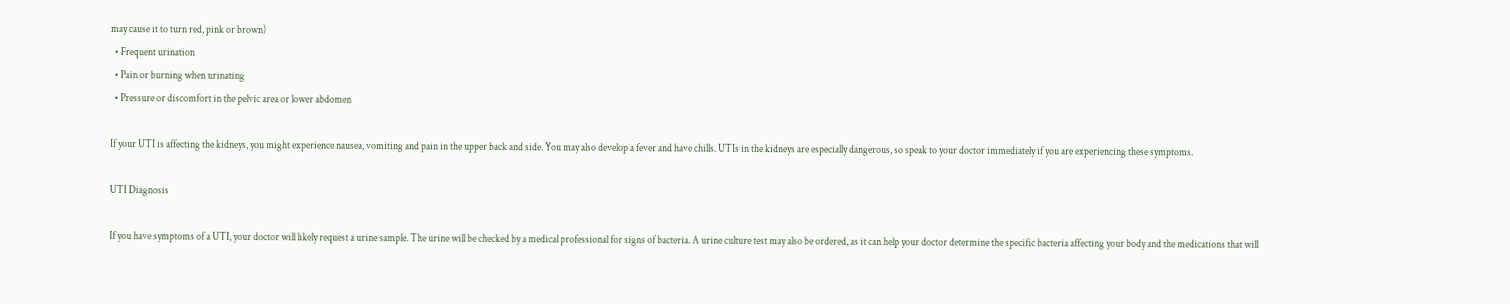may cause it to turn red, pink or brown)
  • Frequent urination
  • Pain or burning when urinating
  • Pressure or discomfort in the pelvic area or lower abdomen

If your UTI is affecting the kidneys, you might experience nausea, vomiting and pain in the upper back and side. You may also develop a fever and have chills. UTIs in the kidneys are especially dangerous, so speak to your doctor immediately if you are experiencing these symptoms.

UTI Diagnosis

If you have symptoms of a UTI, your doctor will likely request a urine sample. The urine will be checked by a medical professional for signs of bacteria. A urine culture test may also be ordered, as it can help your doctor determine the specific bacteria affecting your body and the medications that will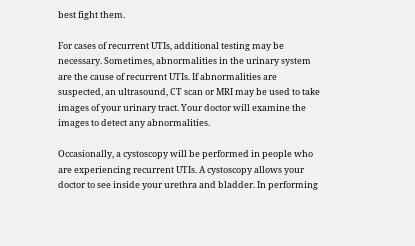best fight them.

For cases of recurrent UTIs, additional testing may be necessary. Sometimes, abnormalities in the urinary system are the cause of recurrent UTIs. If abnormalities are suspected, an ultrasound, CT scan or MRI may be used to take images of your urinary tract. Your doctor will examine the images to detect any abnormalities.

Occasionally, a cystoscopy will be performed in people who are experiencing recurrent UTIs. A cystoscopy allows your doctor to see inside your urethra and bladder. In performing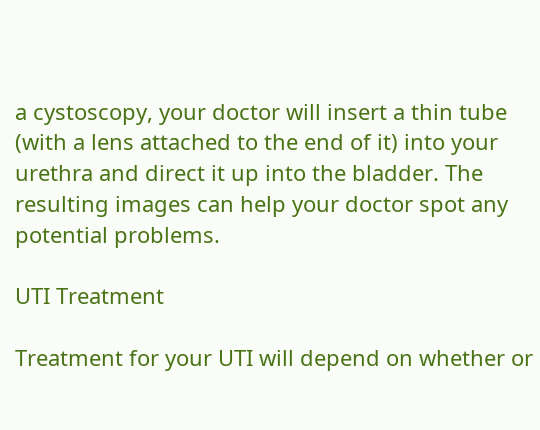a cystoscopy, your doctor will insert a thin tube (with a lens attached to the end of it) into your urethra and direct it up into the bladder. The resulting images can help your doctor spot any potential problems.

UTI Treatment

Treatment for your UTI will depend on whether or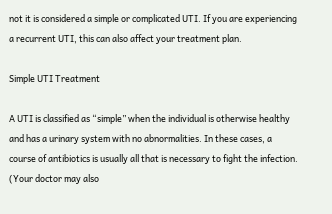not it is considered a simple or complicated UTI. If you are experiencing a recurrent UTI, this can also affect your treatment plan.

Simple UTI Treatment

A UTI is classified as “simple” when the individual is otherwise healthy and has a urinary system with no abnormalities. In these cases, a course of antibiotics is usually all that is necessary to fight the infection. (Your doctor may also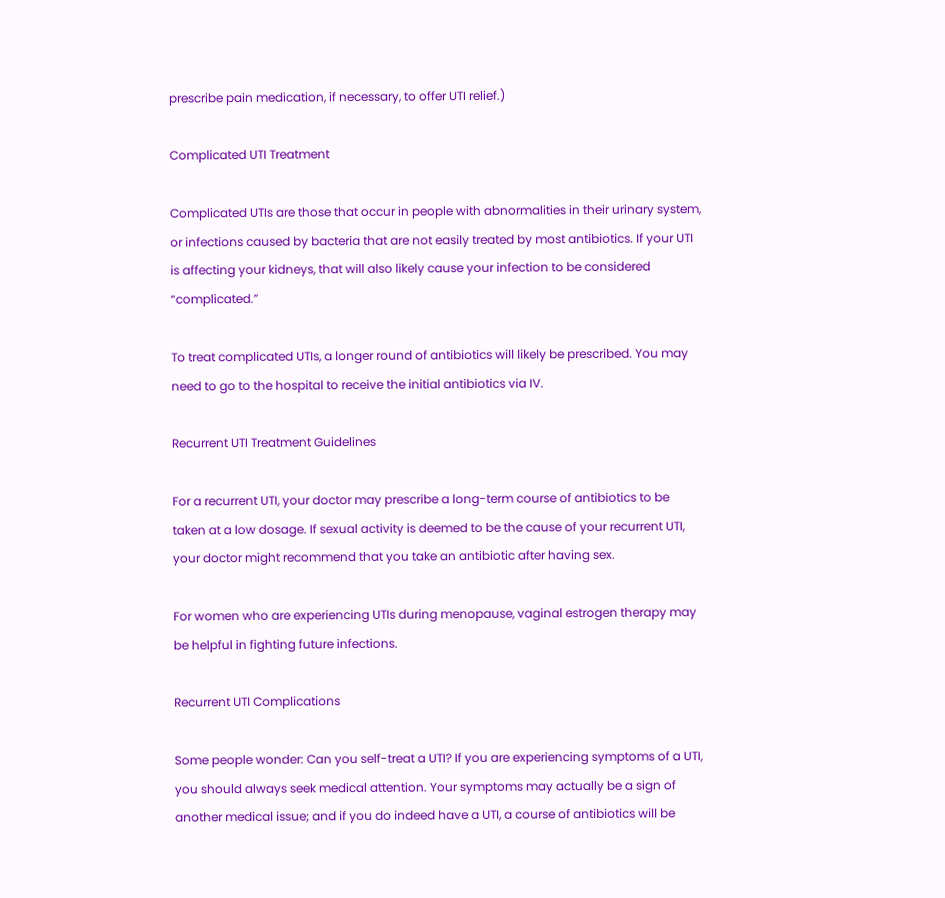prescribe pain medication, if necessary, to offer UTI relief.)

Complicated UTI Treatment

Complicated UTIs are those that occur in people with abnormalities in their urinary system, or infections caused by bacteria that are not easily treated by most antibiotics. If your UTI is affecting your kidneys, that will also likely cause your infection to be considered “complicated.”

To treat complicated UTIs, a longer round of antibiotics will likely be prescribed. You may need to go to the hospital to receive the initial antibiotics via IV.

Recurrent UTI Treatment Guidelines

For a recurrent UTI, your doctor may prescribe a long-term course of antibiotics to be taken at a low dosage. If sexual activity is deemed to be the cause of your recurrent UTI, your doctor might recommend that you take an antibiotic after having sex.

For women who are experiencing UTIs during menopause, vaginal estrogen therapy may be helpful in fighting future infections.

Recurrent UTI Complications

Some people wonder: Can you self-treat a UTI? If you are experiencing symptoms of a UTI, you should always seek medical attention. Your symptoms may actually be a sign of another medical issue; and if you do indeed have a UTI, a course of antibiotics will be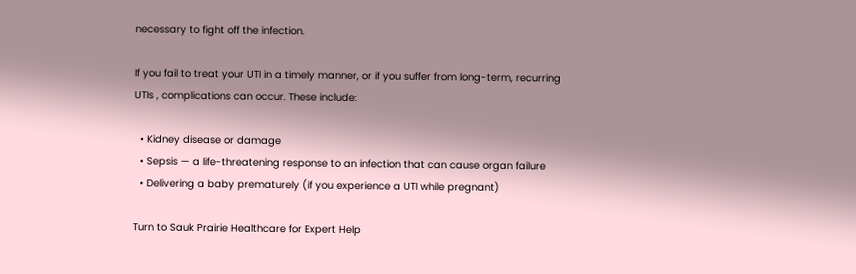necessary to fight off the infection.

If you fail to treat your UTI in a timely manner, or if you suffer from long-term, recurring UTIs , complications can occur. These include:

  • Kidney disease or damage
  • Sepsis — a life-threatening response to an infection that can cause organ failure
  • Delivering a baby prematurely (if you experience a UTI while pregnant)

Turn to Sauk Prairie Healthcare for Expert Help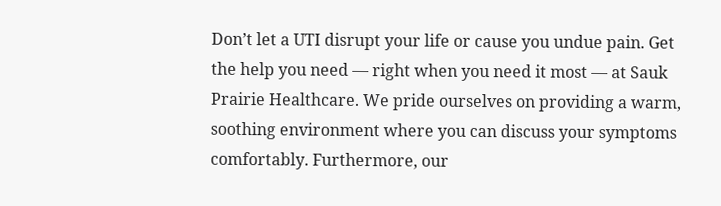Don’t let a UTI disrupt your life or cause you undue pain. Get the help you need — right when you need it most — at Sauk Prairie Healthcare. We pride ourselves on providing a warm, soothing environment where you can discuss your symptoms comfortably. Furthermore, our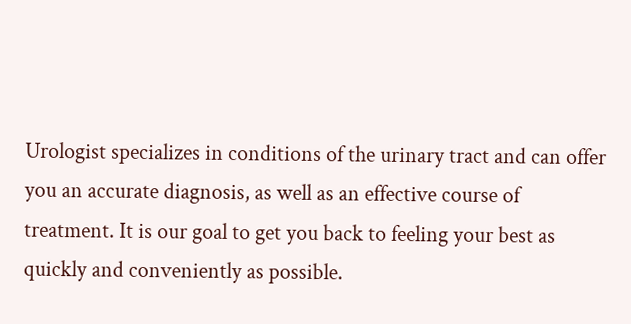Urologist specializes in conditions of the urinary tract and can offer you an accurate diagnosis, as well as an effective course of treatment. It is our goal to get you back to feeling your best as quickly and conveniently as possible.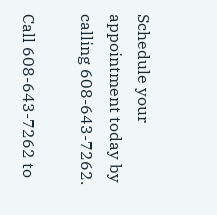Schedule your appointment today by calling 608-643-7262.

Call 608-643-7262 to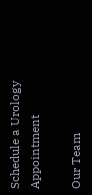Schedule a Urology Appointment

Our Team